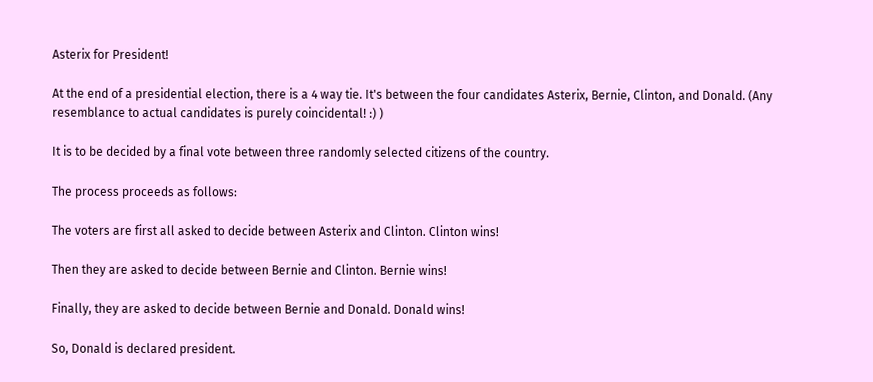Asterix for President!

At the end of a presidential election, there is a 4 way tie. It's between the four candidates Asterix, Bernie, Clinton, and Donald. (Any resemblance to actual candidates is purely coincidental! :) )

It is to be decided by a final vote between three randomly selected citizens of the country.

The process proceeds as follows:

The voters are first all asked to decide between Asterix and Clinton. Clinton wins!

Then they are asked to decide between Bernie and Clinton. Bernie wins!

Finally, they are asked to decide between Bernie and Donald. Donald wins!

So, Donald is declared president.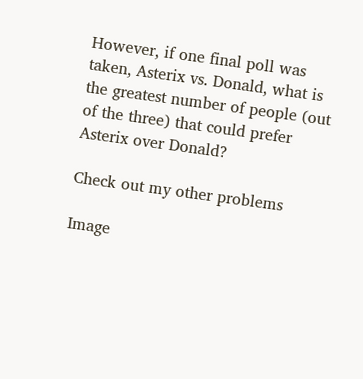However, if one final poll was taken, Asterix vs. Donald, what is the greatest number of people (out of the three) that could prefer Asterix over Donald?

Check out my other problems

Image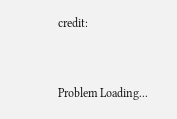credit:


Problem Loading...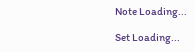Note Loading...

Set Loading...